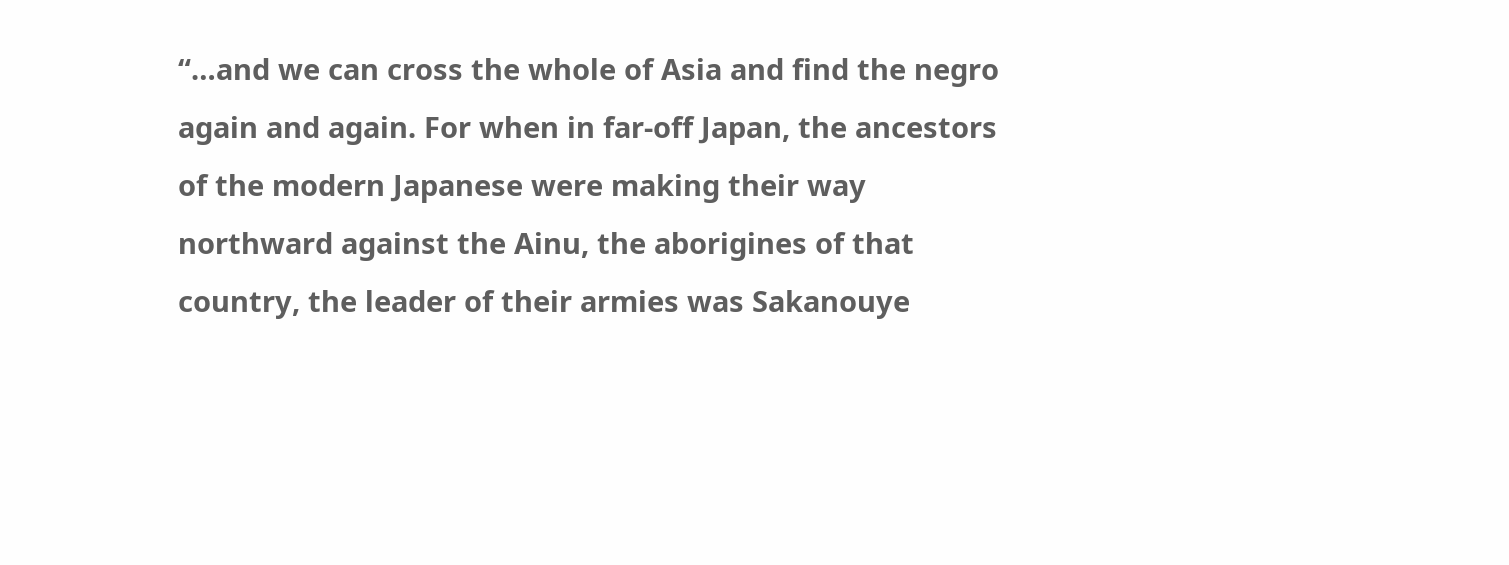“…and we can cross the whole of Asia and find the negro again and again. For when in far-off Japan, the ancestors of the modern Japanese were making their way northward against the Ainu, the aborigines of that country, the leader of their armies was Sakanouye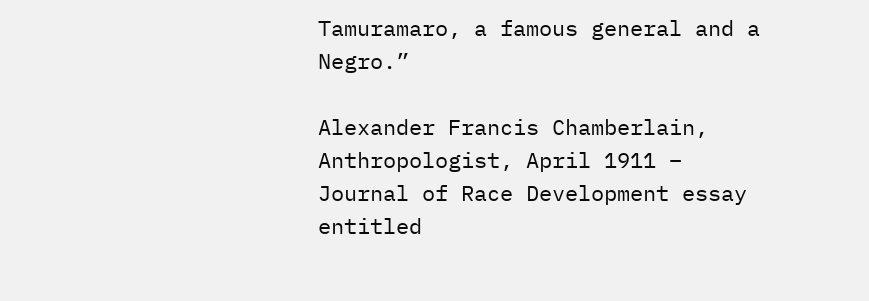Tamuramaro, a famous general and a Negro.”

Alexander Francis Chamberlain, Anthropologist, April 1911 – Journal of Race Development essay entitled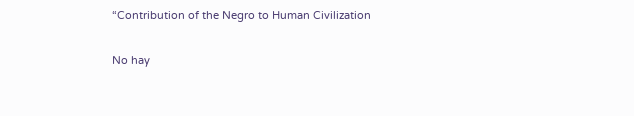“Contribution of the Negro to Human Civilization

No hay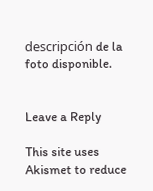descripción de la foto disponible.


Leave a Reply

This site uses Akismet to reduce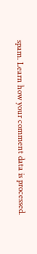spam. Learn how your comment data is processed.